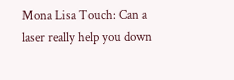Mona Lisa Touch: Can a laser really help you down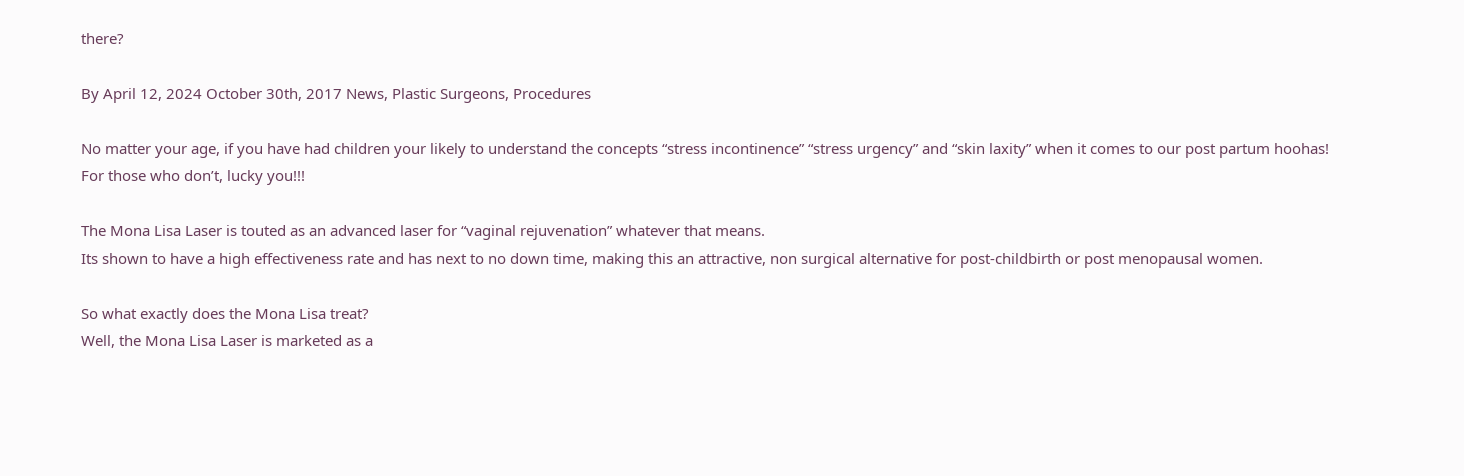there?

By April 12, 2024 October 30th, 2017 News, Plastic Surgeons, Procedures

No matter your age, if you have had children your likely to understand the concepts “stress incontinence” “stress urgency” and “skin laxity” when it comes to our post partum hoohas!
For those who don’t, lucky you!!!

The Mona Lisa Laser is touted as an advanced laser for “vaginal rejuvenation” whatever that means.
Its shown to have a high effectiveness rate and has next to no down time, making this an attractive, non surgical alternative for post-childbirth or post menopausal women.

So what exactly does the Mona Lisa treat?
Well, the Mona Lisa Laser is marketed as a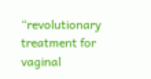“revolutionary treatment for vaginal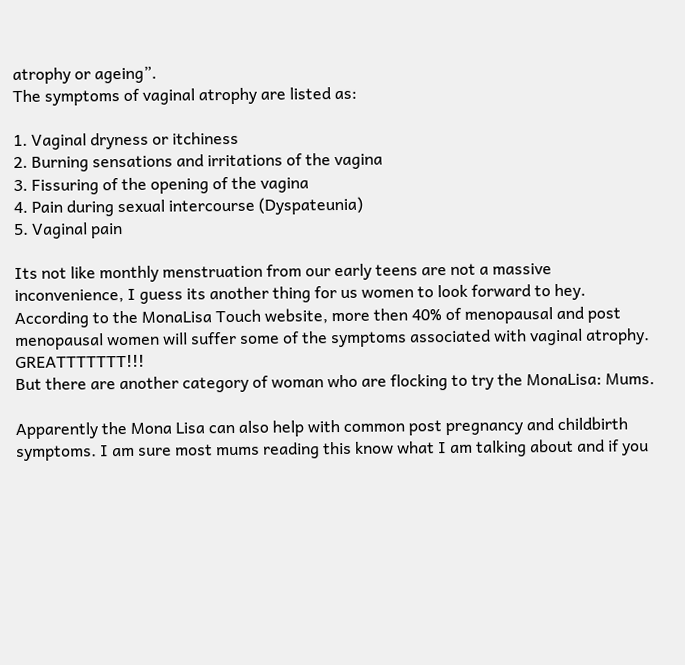atrophy or ageing”.
The symptoms of vaginal atrophy are listed as:

1. Vaginal dryness or itchiness
2. Burning sensations and irritations of the vagina
3. Fissuring of the opening of the vagina
4. Pain during sexual intercourse (Dyspateunia)
5. Vaginal pain

Its not like monthly menstruation from our early teens are not a massive inconvenience, I guess its another thing for us women to look forward to hey.
According to the MonaLisa Touch website, more then 40% of menopausal and post menopausal women will suffer some of the symptoms associated with vaginal atrophy. GREATTTTTTT!!!
But there are another category of woman who are flocking to try the MonaLisa: Mums.

Apparently the Mona Lisa can also help with common post pregnancy and childbirth symptoms. I am sure most mums reading this know what I am talking about and if you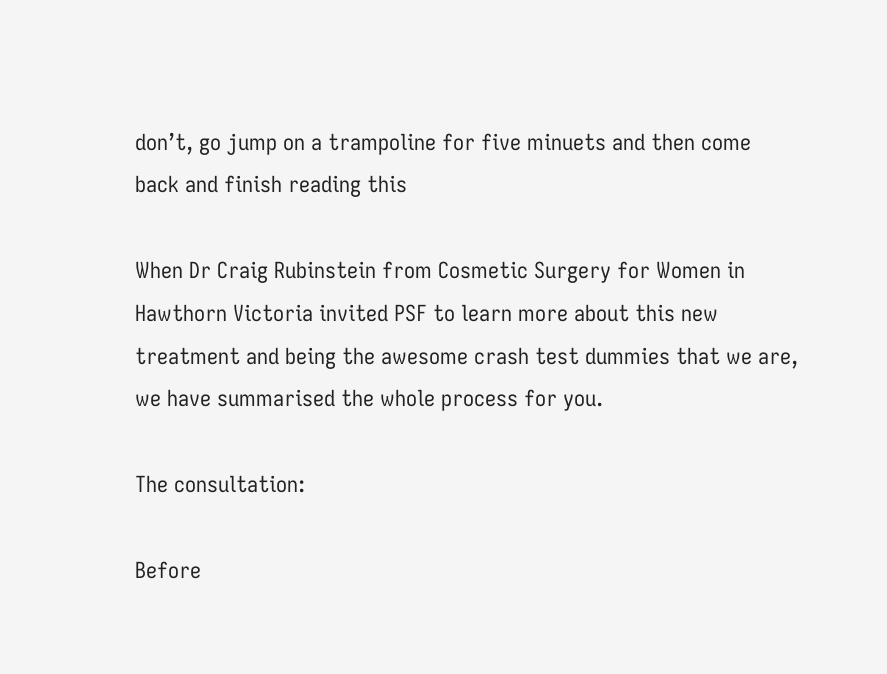don’t, go jump on a trampoline for five minuets and then come back and finish reading this

When Dr Craig Rubinstein from Cosmetic Surgery for Women in Hawthorn Victoria invited PSF to learn more about this new treatment and being the awesome crash test dummies that we are, we have summarised the whole process for you.

The consultation:

Before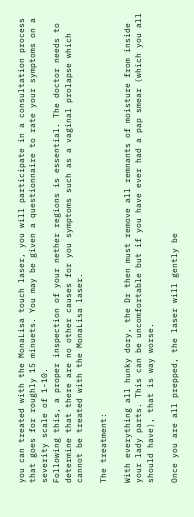you can treated with the MonaLisa touch laser, you will participate in a consultation process that goes for roughly 15 minuets. You may be given a questionnaire to rate your symptoms on a severity scale of 1-10.
Following this, a proper inspection of your nether regions is essential. The doctor needs to determine that there are no other causes for you symptoms such as a vaginal prolapse which cannot be treated with the MonaLisa laser.

The treatment:

With everything all hunky dory, the Dr then must remove all remnants of moisture from inside your lady parts. This can be uncomfortable but if you have ever had a pap smear (which you all should have), that is way worse.

Once you are all prepped, the laser will gently be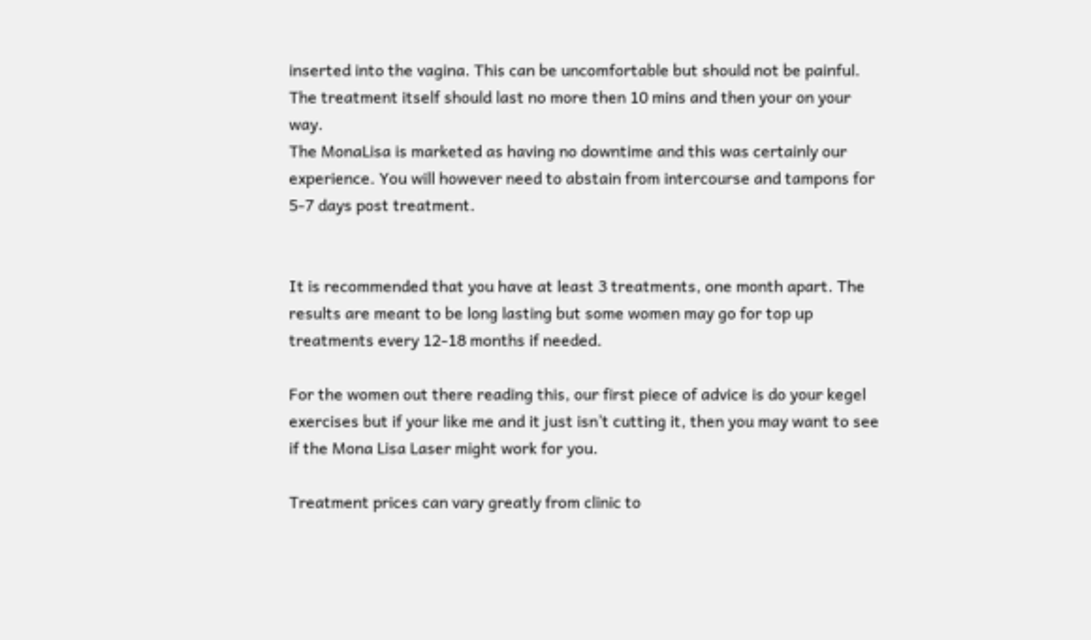inserted into the vagina. This can be uncomfortable but should not be painful. The treatment itself should last no more then 10 mins and then your on your way.
The MonaLisa is marketed as having no downtime and this was certainly our experience. You will however need to abstain from intercourse and tampons for 5-7 days post treatment.


It is recommended that you have at least 3 treatments, one month apart. The results are meant to be long lasting but some women may go for top up treatments every 12-18 months if needed.

For the women out there reading this, our first piece of advice is do your kegel exercises but if your like me and it just isn’t cutting it, then you may want to see if the Mona Lisa Laser might work for you.

Treatment prices can vary greatly from clinic to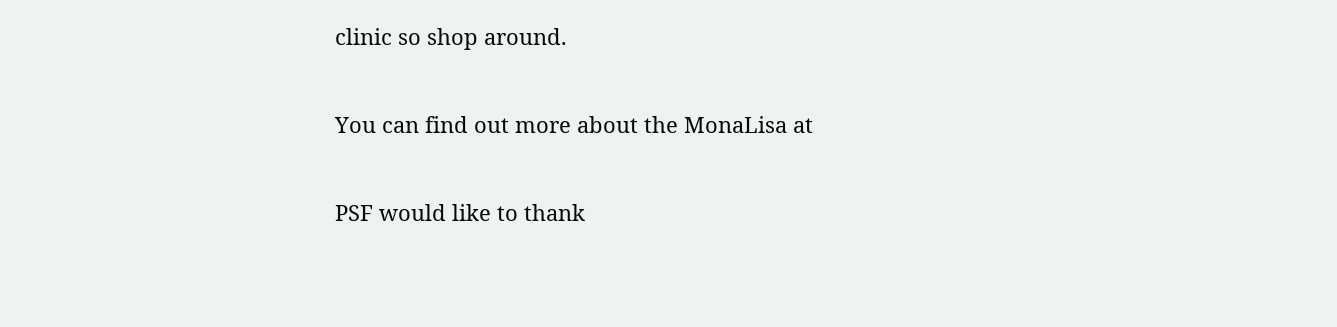clinic so shop around.

You can find out more about the MonaLisa at

PSF would like to thank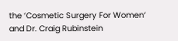the ‘Cosmetic Surgery For Women‘ and Dr. Craig Rubinstein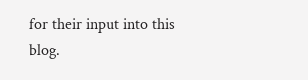for their input into this blog.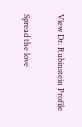View Dr. Rubinstein Profile

Spread the love